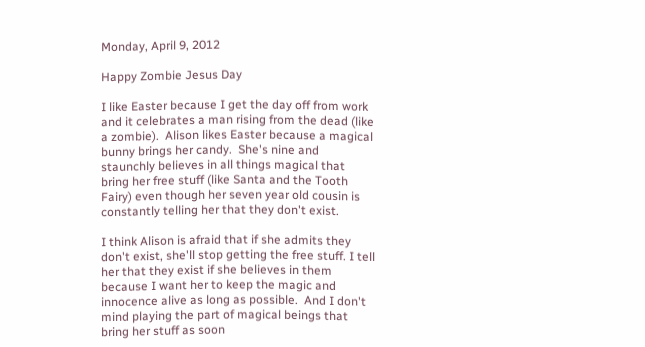Monday, April 9, 2012

Happy Zombie Jesus Day

I like Easter because I get the day off from work and it celebrates a man rising from the dead (like a zombie).  Alison likes Easter because a magical bunny brings her candy.  She's nine and staunchly believes in all things magical that bring her free stuff (like Santa and the Tooth Fairy) even though her seven year old cousin is constantly telling her that they don't exist.

I think Alison is afraid that if she admits they don't exist, she'll stop getting the free stuff. I tell her that they exist if she believes in them because I want her to keep the magic and innocence alive as long as possible.  And I don't mind playing the part of magical beings that bring her stuff as soon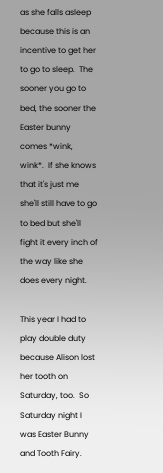as she falls asleep because this is an incentive to get her to go to sleep.  The sooner you go to bed, the sooner the Easter bunny comes *wink, wink*.  If she knows that it's just me she'll still have to go to bed but she'll fight it every inch of the way like she does every night.

This year I had to play double duty because Alison lost her tooth on Saturday, too.  So Saturday night I was Easter Bunny and Tooth Fairy.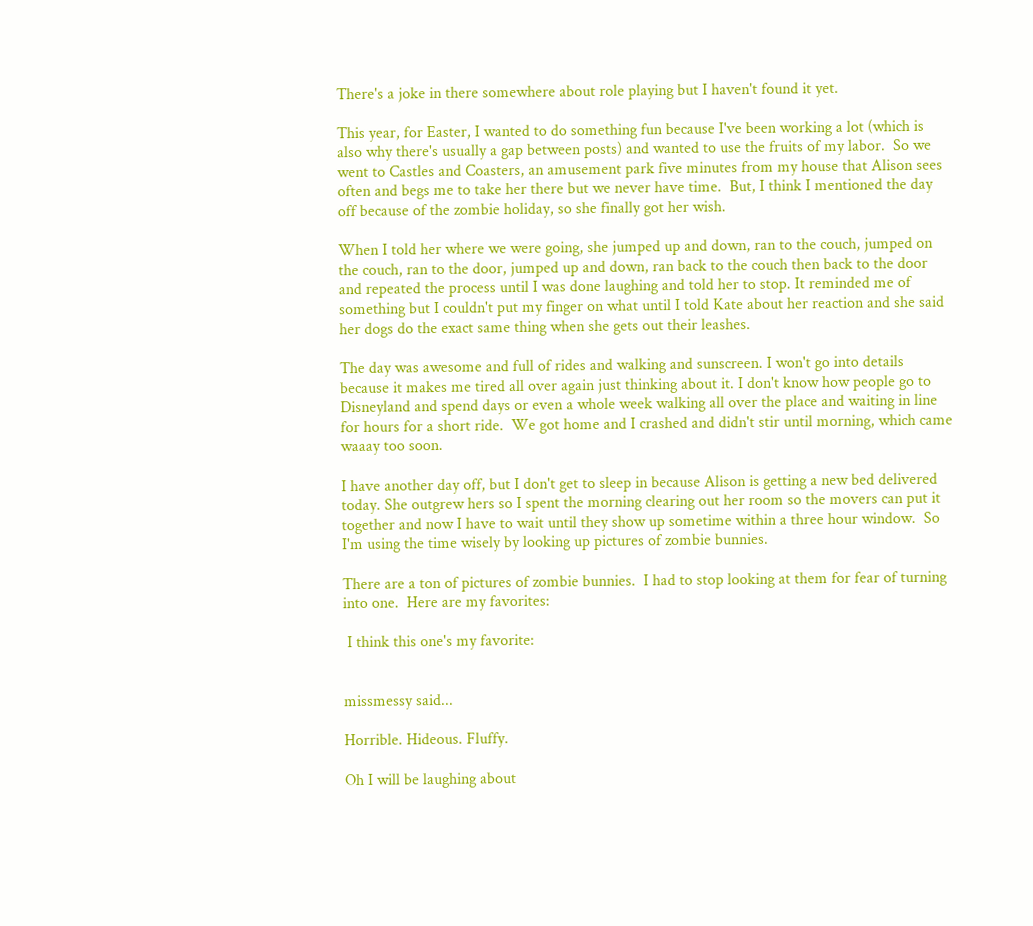There's a joke in there somewhere about role playing but I haven't found it yet.

This year, for Easter, I wanted to do something fun because I've been working a lot (which is also why there's usually a gap between posts) and wanted to use the fruits of my labor.  So we went to Castles and Coasters, an amusement park five minutes from my house that Alison sees often and begs me to take her there but we never have time.  But, I think I mentioned the day off because of the zombie holiday, so she finally got her wish.

When I told her where we were going, she jumped up and down, ran to the couch, jumped on the couch, ran to the door, jumped up and down, ran back to the couch then back to the door and repeated the process until I was done laughing and told her to stop. It reminded me of something but I couldn't put my finger on what until I told Kate about her reaction and she said her dogs do the exact same thing when she gets out their leashes.

The day was awesome and full of rides and walking and sunscreen. I won't go into details because it makes me tired all over again just thinking about it. I don't know how people go to Disneyland and spend days or even a whole week walking all over the place and waiting in line for hours for a short ride.  We got home and I crashed and didn't stir until morning, which came waaay too soon.

I have another day off, but I don't get to sleep in because Alison is getting a new bed delivered today. She outgrew hers so I spent the morning clearing out her room so the movers can put it together and now I have to wait until they show up sometime within a three hour window.  So I'm using the time wisely by looking up pictures of zombie bunnies.

There are a ton of pictures of zombie bunnies.  I had to stop looking at them for fear of turning into one.  Here are my favorites:

 I think this one's my favorite:


missmessy said...

Horrible. Hideous. Fluffy.

Oh I will be laughing about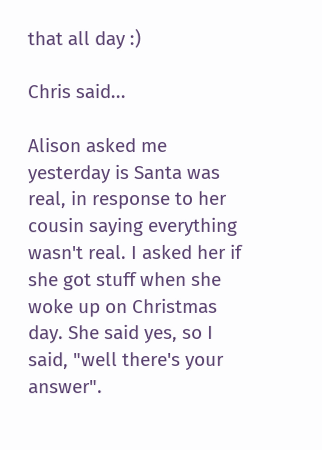that all day :)

Chris said...

Alison asked me yesterday is Santa was real, in response to her cousin saying everything wasn't real. I asked her if she got stuff when she woke up on Christmas day. She said yes, so I said, "well there's your answer".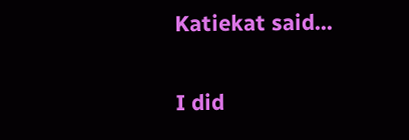Katiekat said...

I did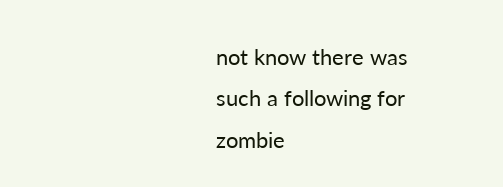not know there was such a following for zombie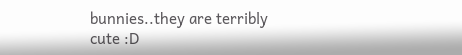bunnies..they are terribly cute :D